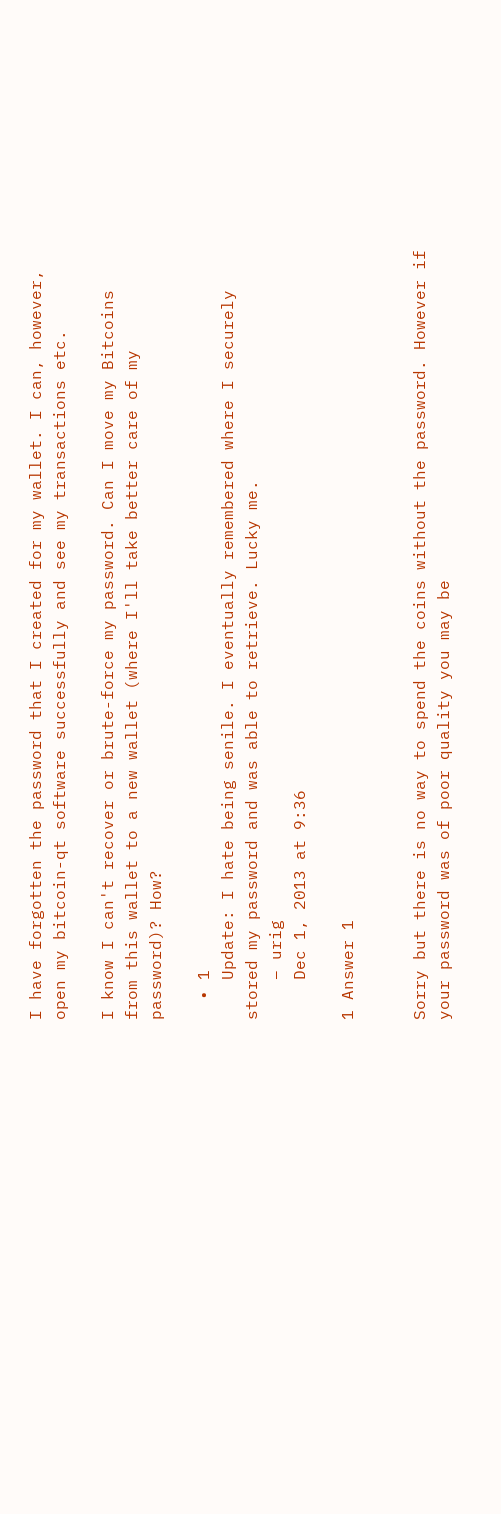I have forgotten the password that I created for my wallet. I can, however, open my bitcoin-qt software successfully and see my transactions etc.

I know I can't recover or brute-force my password. Can I move my Bitcoins from this wallet to a new wallet (where I'll take better care of my password)? How?

  • 1
    Update: I hate being senile. I eventually remembered where I securely stored my password and was able to retrieve. Lucky me.
    – urig
    Dec 1, 2013 at 9:36

1 Answer 1


Sorry but there is no way to spend the coins without the password. However if your password was of poor quality you may be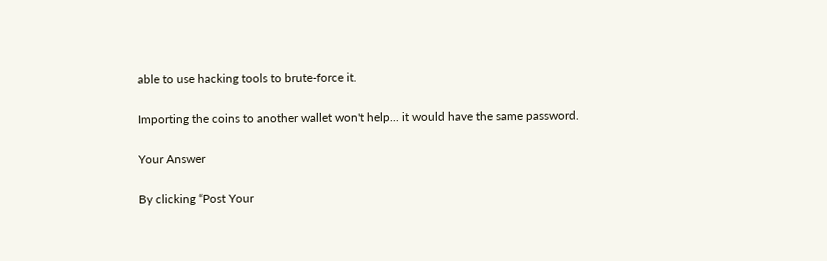able to use hacking tools to brute-force it.

Importing the coins to another wallet won't help... it would have the same password.

Your Answer

By clicking “Post Your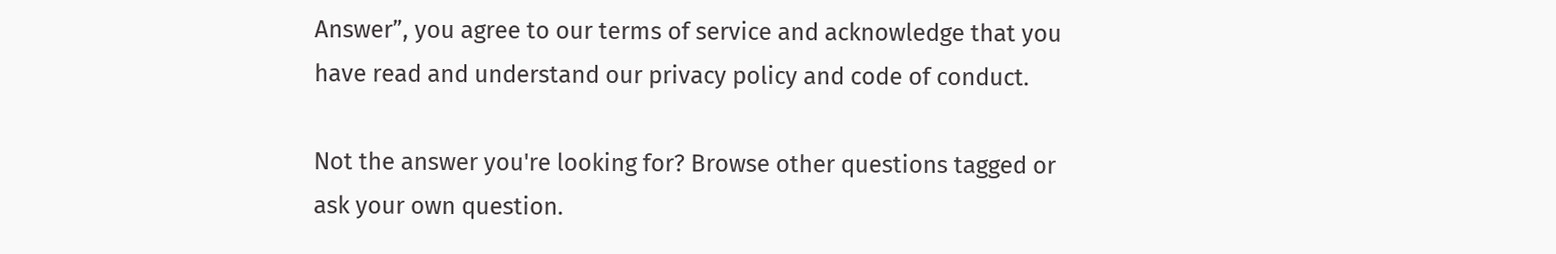Answer”, you agree to our terms of service and acknowledge that you have read and understand our privacy policy and code of conduct.

Not the answer you're looking for? Browse other questions tagged or ask your own question.